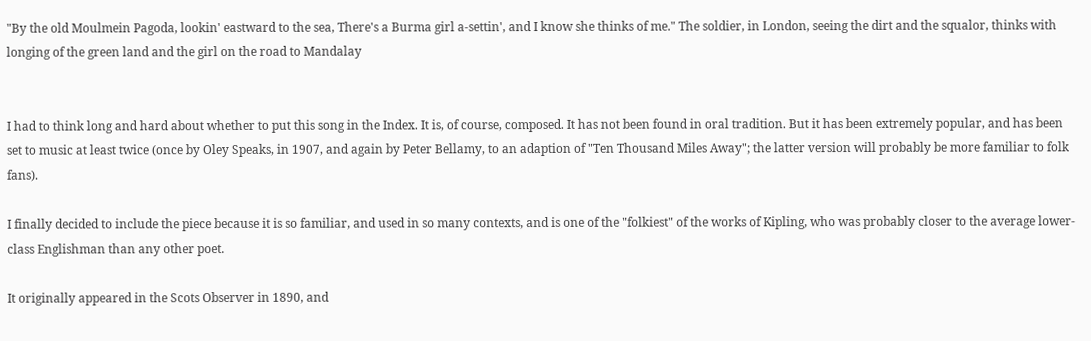"By the old Moulmein Pagoda, lookin' eastward to the sea, There's a Burma girl a-settin', and I know she thinks of me." The soldier, in London, seeing the dirt and the squalor, thinks with longing of the green land and the girl on the road to Mandalay


I had to think long and hard about whether to put this song in the Index. It is, of course, composed. It has not been found in oral tradition. But it has been extremely popular, and has been set to music at least twice (once by Oley Speaks, in 1907, and again by Peter Bellamy, to an adaption of "Ten Thousand Miles Away"; the latter version will probably be more familiar to folk fans).

I finally decided to include the piece because it is so familiar, and used in so many contexts, and is one of the "folkiest" of the works of Kipling, who was probably closer to the average lower-class Englishman than any other poet.

It originally appeared in the Scots Observer in 1890, and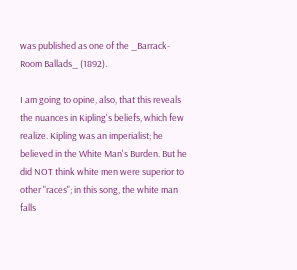was published as one of the _Barrack-Room Ballads_ (1892).

I am going to opine, also, that this reveals the nuances in Kipling's beliefs, which few realize. Kipling was an imperialist; he believed in the White Man's Burden. But he did NOT think white men were superior to other "races"; in this song, the white man falls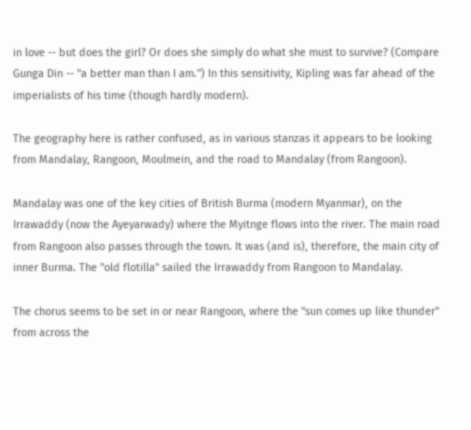in love -- but does the girl? Or does she simply do what she must to survive? (Compare Gunga Din -- "a better man than I am.") In this sensitivity, Kipling was far ahead of the imperialists of his time (though hardly modern).

The geography here is rather confused, as in various stanzas it appears to be looking from Mandalay, Rangoon, Moulmein, and the road to Mandalay (from Rangoon).

Mandalay was one of the key cities of British Burma (modern Myanmar), on the Irrawaddy (now the Ayeyarwady) where the Myitnge flows into the river. The main road from Rangoon also passes through the town. It was (and is), therefore, the main city of inner Burma. The "old flotilla" sailed the Irrawaddy from Rangoon to Mandalay.

The chorus seems to be set in or near Rangoon, where the "sun comes up like thunder" from across the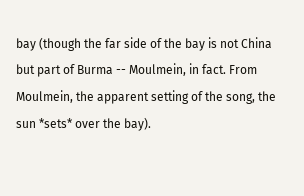bay (though the far side of the bay is not China but part of Burma -- Moulmein, in fact. From Moulmein, the apparent setting of the song, the sun *sets* over the bay).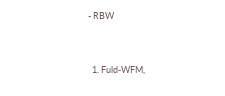- RBW


  1. Fuld-WFM,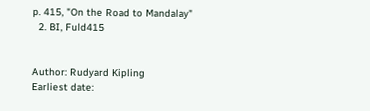p. 415, "On the Road to Mandalay"
  2. BI, Fuld415


Author: Rudyard Kipling
Earliest date: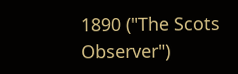1890 ("The Scots Observer")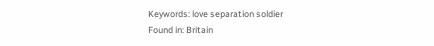Keywords: love separation soldier
Found in: Britain